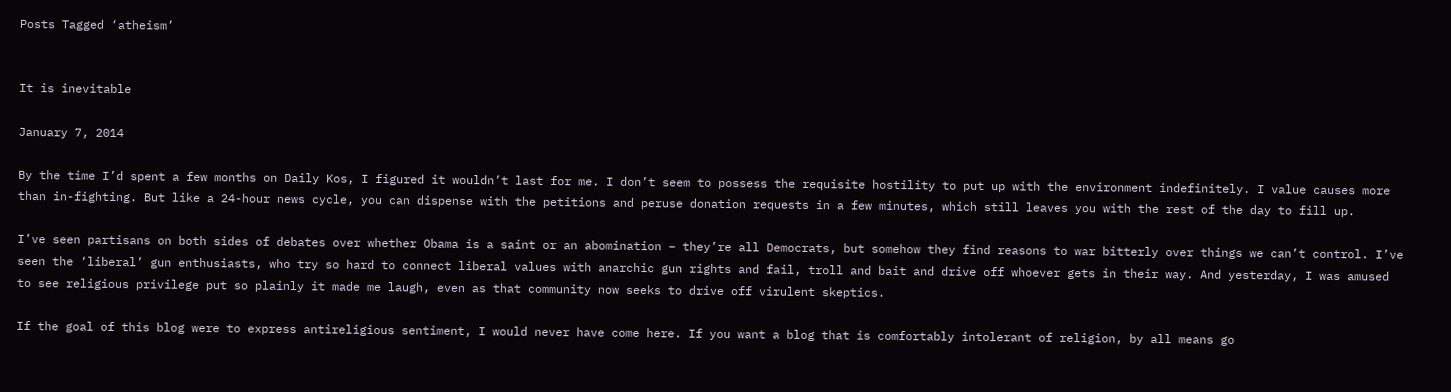Posts Tagged ‘atheism’


It is inevitable

January 7, 2014

By the time I’d spent a few months on Daily Kos, I figured it wouldn’t last for me. I don’t seem to possess the requisite hostility to put up with the environment indefinitely. I value causes more than in-fighting. But like a 24-hour news cycle, you can dispense with the petitions and peruse donation requests in a few minutes, which still leaves you with the rest of the day to fill up.

I’ve seen partisans on both sides of debates over whether Obama is a saint or an abomination – they’re all Democrats, but somehow they find reasons to war bitterly over things we can’t control. I’ve seen the ‘liberal’ gun enthusiasts, who try so hard to connect liberal values with anarchic gun rights and fail, troll and bait and drive off whoever gets in their way. And yesterday, I was amused to see religious privilege put so plainly it made me laugh, even as that community now seeks to drive off virulent skeptics.

If the goal of this blog were to express antireligious sentiment, I would never have come here. If you want a blog that is comfortably intolerant of religion, by all means go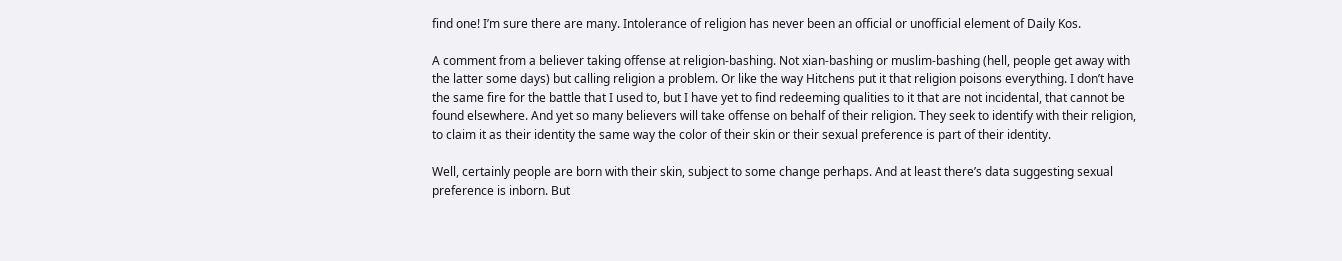find one! I’m sure there are many. Intolerance of religion has never been an official or unofficial element of Daily Kos.

A comment from a believer taking offense at religion-bashing. Not xian-bashing or muslim-bashing (hell, people get away with the latter some days) but calling religion a problem. Or like the way Hitchens put it that religion poisons everything. I don’t have the same fire for the battle that I used to, but I have yet to find redeeming qualities to it that are not incidental, that cannot be found elsewhere. And yet so many believers will take offense on behalf of their religion. They seek to identify with their religion, to claim it as their identity the same way the color of their skin or their sexual preference is part of their identity.

Well, certainly people are born with their skin, subject to some change perhaps. And at least there’s data suggesting sexual preference is inborn. But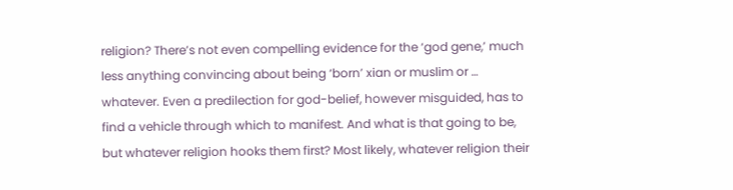religion? There’s not even compelling evidence for the ‘god gene,’ much less anything convincing about being ‘born’ xian or muslim or … whatever. Even a predilection for god-belief, however misguided, has to find a vehicle through which to manifest. And what is that going to be, but whatever religion hooks them first? Most likely, whatever religion their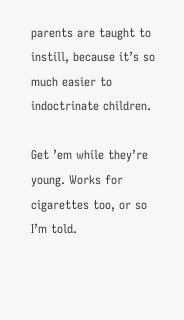parents are taught to instill, because it’s so much easier to indoctrinate children.

Get ’em while they’re young. Works for cigarettes too, or so I’m told.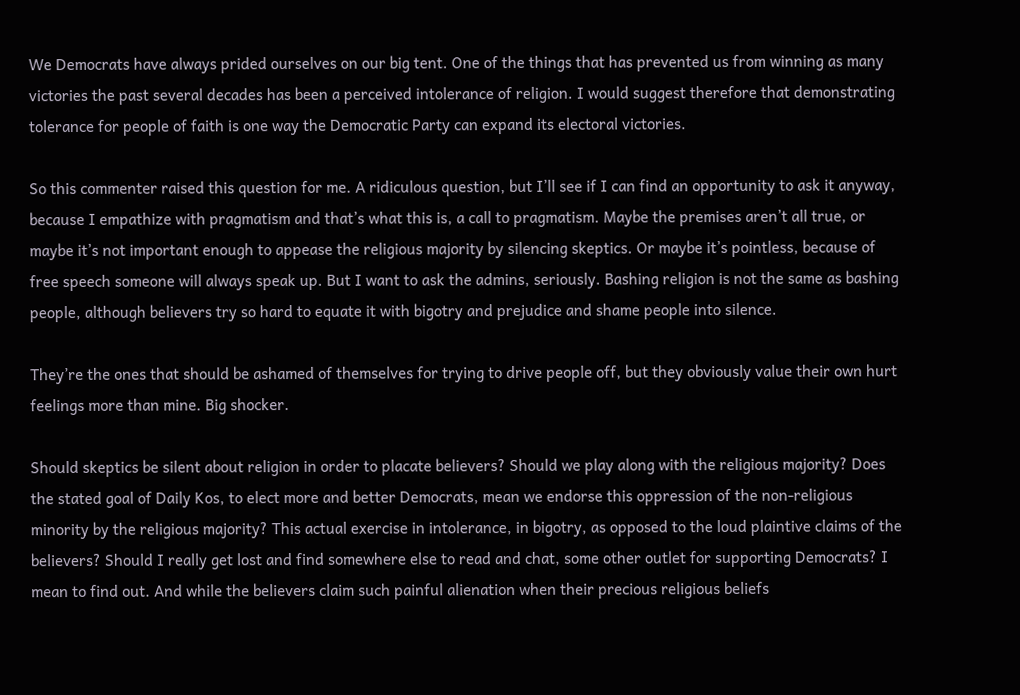We Democrats have always prided ourselves on our big tent. One of the things that has prevented us from winning as many victories the past several decades has been a perceived intolerance of religion. I would suggest therefore that demonstrating tolerance for people of faith is one way the Democratic Party can expand its electoral victories.

So this commenter raised this question for me. A ridiculous question, but I’ll see if I can find an opportunity to ask it anyway, because I empathize with pragmatism and that’s what this is, a call to pragmatism. Maybe the premises aren’t all true, or maybe it’s not important enough to appease the religious majority by silencing skeptics. Or maybe it’s pointless, because of free speech someone will always speak up. But I want to ask the admins, seriously. Bashing religion is not the same as bashing people, although believers try so hard to equate it with bigotry and prejudice and shame people into silence.

They’re the ones that should be ashamed of themselves for trying to drive people off, but they obviously value their own hurt feelings more than mine. Big shocker.

Should skeptics be silent about religion in order to placate believers? Should we play along with the religious majority? Does the stated goal of Daily Kos, to elect more and better Democrats, mean we endorse this oppression of the non-religious minority by the religious majority? This actual exercise in intolerance, in bigotry, as opposed to the loud plaintive claims of the believers? Should I really get lost and find somewhere else to read and chat, some other outlet for supporting Democrats? I mean to find out. And while the believers claim such painful alienation when their precious religious beliefs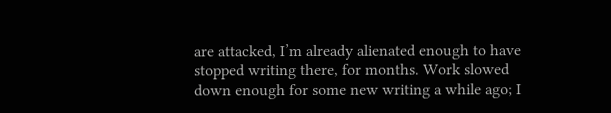are attacked, I’m already alienated enough to have stopped writing there, for months. Work slowed down enough for some new writing a while ago; I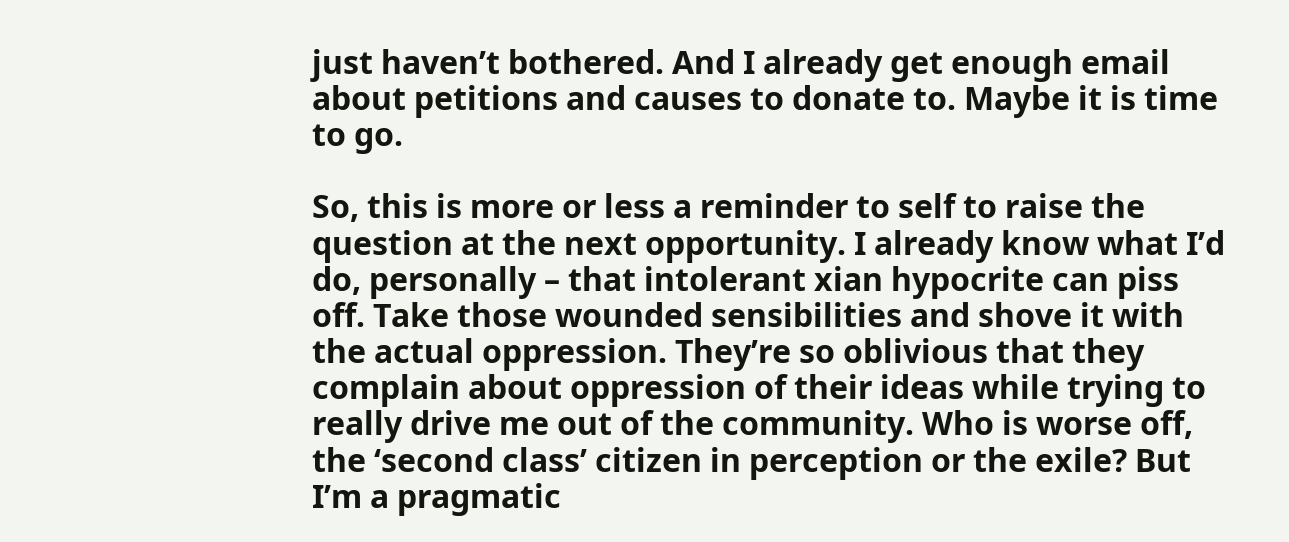just haven’t bothered. And I already get enough email about petitions and causes to donate to. Maybe it is time to go.

So, this is more or less a reminder to self to raise the question at the next opportunity. I already know what I’d do, personally – that intolerant xian hypocrite can piss off. Take those wounded sensibilities and shove it with the actual oppression. They’re so oblivious that they complain about oppression of their ideas while trying to really drive me out of the community. Who is worse off, the ‘second class’ citizen in perception or the exile? But I’m a pragmatic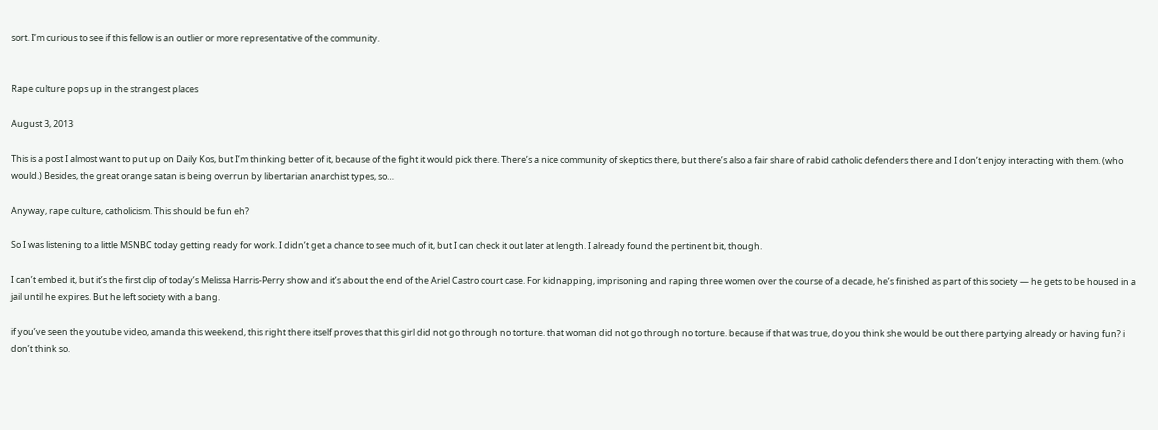sort. I’m curious to see if this fellow is an outlier or more representative of the community.


Rape culture pops up in the strangest places

August 3, 2013

This is a post I almost want to put up on Daily Kos, but I’m thinking better of it, because of the fight it would pick there. There’s a nice community of skeptics there, but there’s also a fair share of rabid catholic defenders there and I don’t enjoy interacting with them. (who would.) Besides, the great orange satan is being overrun by libertarian anarchist types, so…

Anyway, rape culture, catholicism. This should be fun eh?

So I was listening to a little MSNBC today getting ready for work. I didn’t get a chance to see much of it, but I can check it out later at length. I already found the pertinent bit, though.

I can’t embed it, but it’s the first clip of today’s Melissa Harris-Perry show and it’s about the end of the Ariel Castro court case. For kidnapping, imprisoning and raping three women over the course of a decade, he’s finished as part of this society — he gets to be housed in a jail until he expires. But he left society with a bang.

if you’ve seen the youtube video, amanda this weekend, this right there itself proves that this girl did not go through no torture. that woman did not go through no torture. because if that was true, do you think she would be out there partying already or having fun? i don’t think so.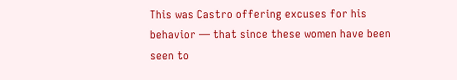This was Castro offering excuses for his behavior — that since these women have been seen to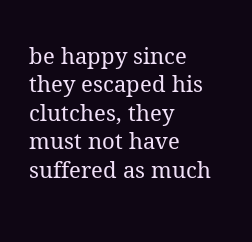be happy since they escaped his clutches, they must not have suffered as much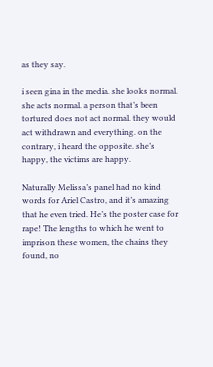as they say.

i seen gina in the media. she looks normal. she acts normal. a person that’s been tortured does not act normal. they would act withdrawn and everything. on the contrary, i heard the opposite. she’s happy, the victims are happy.

Naturally Melissa’s panel had no kind words for Ariel Castro, and it’s amazing that he even tried. He’s the poster case for rape! The lengths to which he went to imprison these women, the chains they found, no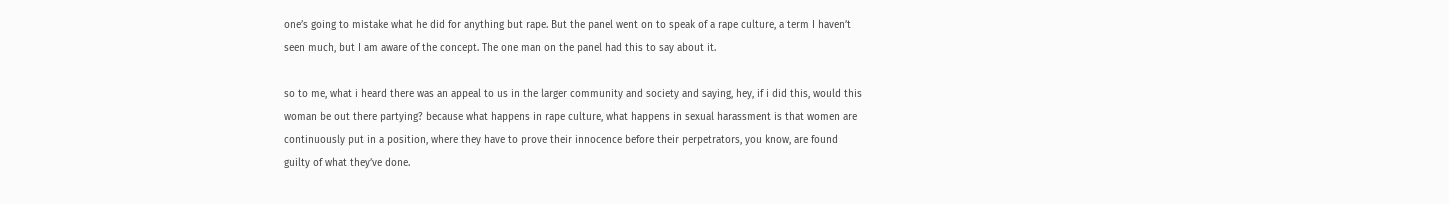one’s going to mistake what he did for anything but rape. But the panel went on to speak of a rape culture, a term I haven’t seen much, but I am aware of the concept. The one man on the panel had this to say about it.

so to me, what i heard there was an appeal to us in the larger community and society and saying, hey, if i did this, would this woman be out there partying? because what happens in rape culture, what happens in sexual harassment is that women are continuously put in a position, where they have to prove their innocence before their perpetrators, you know, are found guilty of what they’ve done.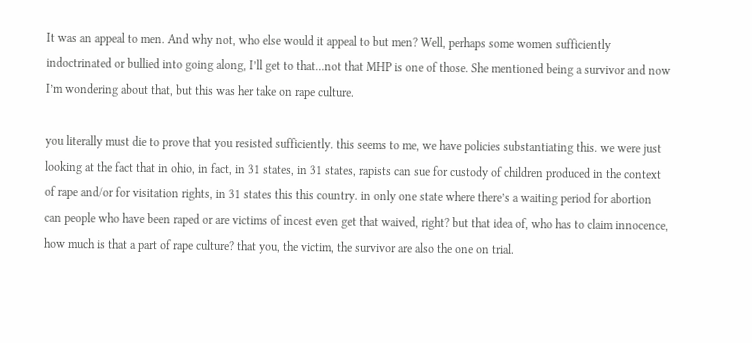It was an appeal to men. And why not, who else would it appeal to but men? Well, perhaps some women sufficiently indoctrinated or bullied into going along, I’ll get to that…not that MHP is one of those. She mentioned being a survivor and now I’m wondering about that, but this was her take on rape culture.

you literally must die to prove that you resisted sufficiently. this seems to me, we have policies substantiating this. we were just looking at the fact that in ohio, in fact, in 31 states, in 31 states, rapists can sue for custody of children produced in the context of rape and/or for visitation rights, in 31 states this this country. in only one state where there’s a waiting period for abortion can people who have been raped or are victims of incest even get that waived, right? but that idea of, who has to claim innocence, how much is that a part of rape culture? that you, the victim, the survivor are also the one on trial.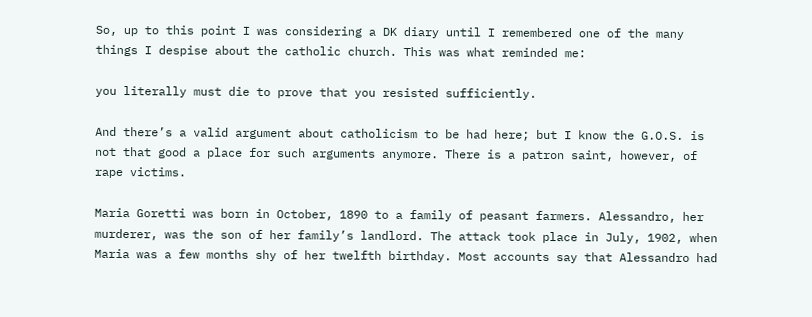So, up to this point I was considering a DK diary until I remembered one of the many things I despise about the catholic church. This was what reminded me:

you literally must die to prove that you resisted sufficiently.

And there’s a valid argument about catholicism to be had here; but I know the G.O.S. is not that good a place for such arguments anymore. There is a patron saint, however, of rape victims.

Maria Goretti was born in October, 1890 to a family of peasant farmers. Alessandro, her murderer, was the son of her family’s landlord. The attack took place in July, 1902, when Maria was a few months shy of her twelfth birthday. Most accounts say that Alessandro had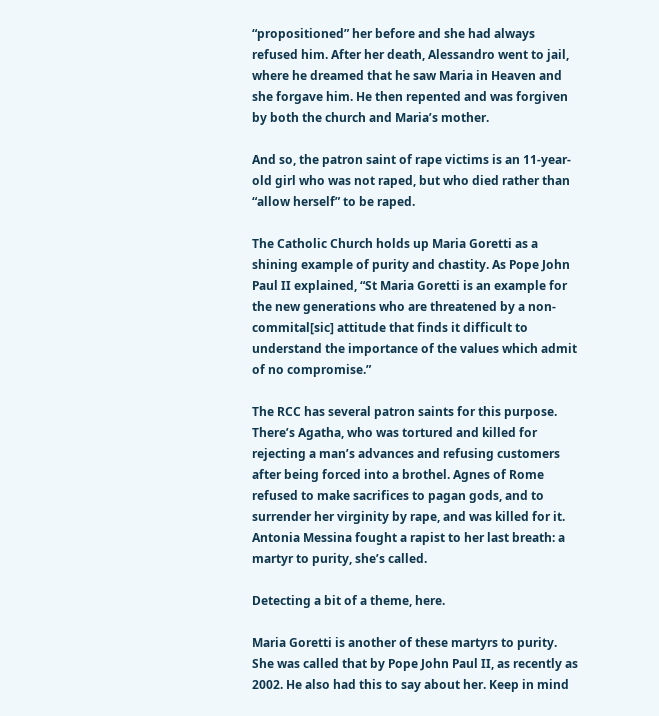“propositioned” her before and she had always refused him. After her death, Alessandro went to jail, where he dreamed that he saw Maria in Heaven and she forgave him. He then repented and was forgiven by both the church and Maria’s mother.

And so, the patron saint of rape victims is an 11-year-old girl who was not raped, but who died rather than “allow herself” to be raped.

The Catholic Church holds up Maria Goretti as a shining example of purity and chastity. As Pope John Paul II explained, “St Maria Goretti is an example for the new generations who are threatened by a non-commital[sic] attitude that finds it difficult to understand the importance of the values which admit of no compromise.”

The RCC has several patron saints for this purpose. There’s Agatha, who was tortured and killed for rejecting a man’s advances and refusing customers after being forced into a brothel. Agnes of Rome refused to make sacrifices to pagan gods, and to surrender her virginity by rape, and was killed for it. Antonia Messina fought a rapist to her last breath: a martyr to purity, she’s called.

Detecting a bit of a theme, here.

Maria Goretti is another of these martyrs to purity. She was called that by Pope John Paul II, as recently as 2002. He also had this to say about her. Keep in mind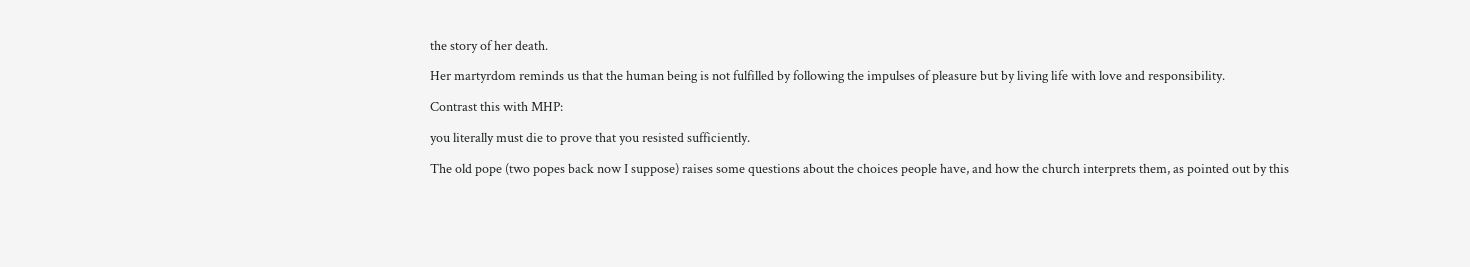the story of her death.

Her martyrdom reminds us that the human being is not fulfilled by following the impulses of pleasure but by living life with love and responsibility.

Contrast this with MHP:

you literally must die to prove that you resisted sufficiently.

The old pope (two popes back now I suppose) raises some questions about the choices people have, and how the church interprets them, as pointed out by this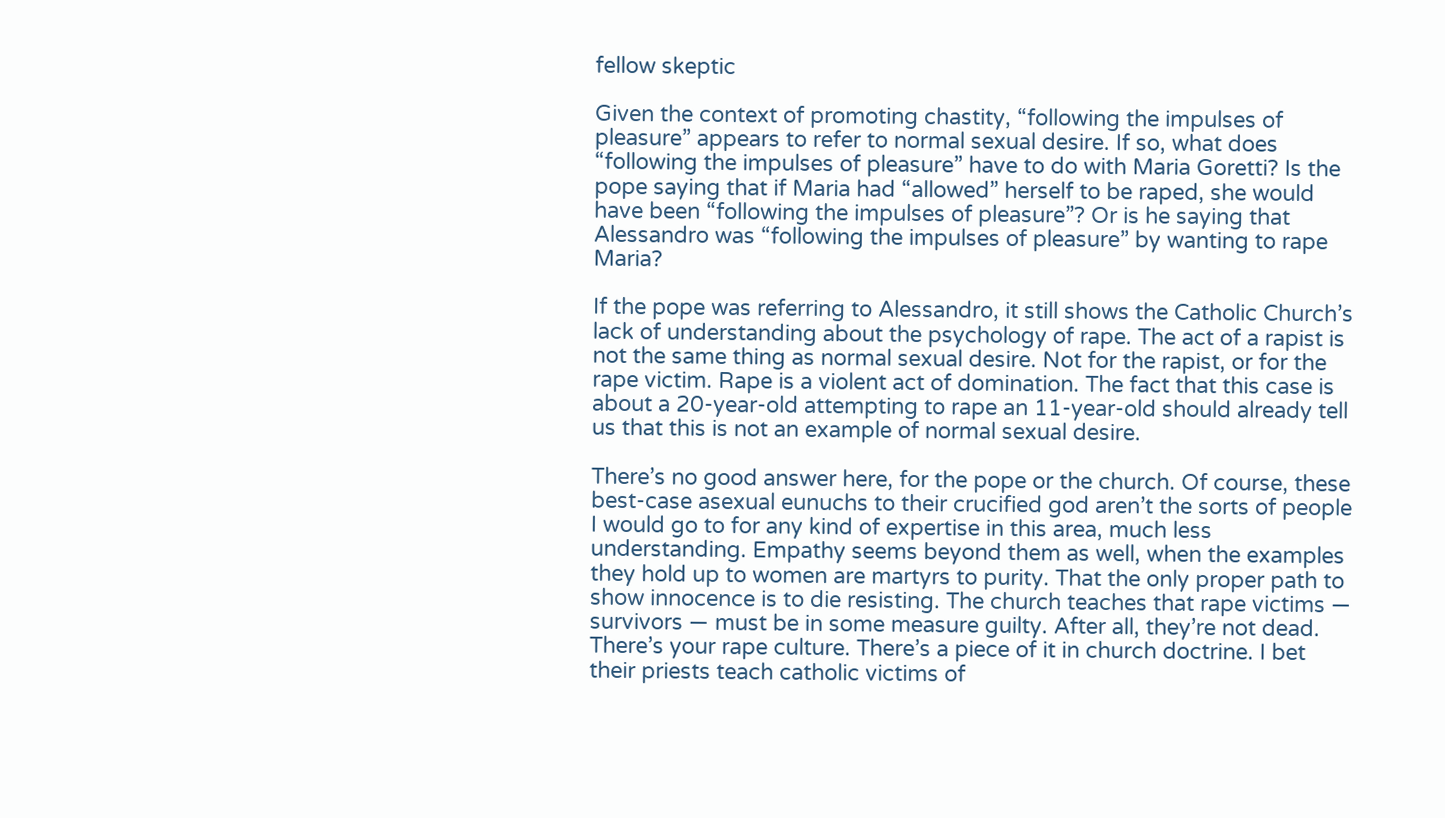fellow skeptic

Given the context of promoting chastity, “following the impulses of pleasure” appears to refer to normal sexual desire. If so, what does “following the impulses of pleasure” have to do with Maria Goretti? Is the pope saying that if Maria had “allowed” herself to be raped, she would have been “following the impulses of pleasure”? Or is he saying that Alessandro was “following the impulses of pleasure” by wanting to rape Maria?

If the pope was referring to Alessandro, it still shows the Catholic Church’s lack of understanding about the psychology of rape. The act of a rapist is not the same thing as normal sexual desire. Not for the rapist, or for the rape victim. Rape is a violent act of domination. The fact that this case is about a 20-year-old attempting to rape an 11-year-old should already tell us that this is not an example of normal sexual desire.

There’s no good answer here, for the pope or the church. Of course, these best-case asexual eunuchs to their crucified god aren’t the sorts of people I would go to for any kind of expertise in this area, much less understanding. Empathy seems beyond them as well, when the examples they hold up to women are martyrs to purity. That the only proper path to show innocence is to die resisting. The church teaches that rape victims — survivors — must be in some measure guilty. After all, they’re not dead. There’s your rape culture. There’s a piece of it in church doctrine. I bet their priests teach catholic victims of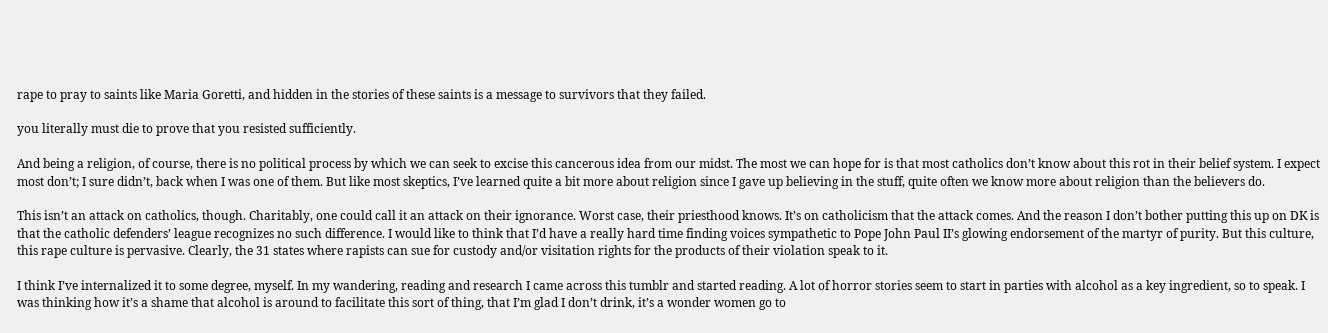rape to pray to saints like Maria Goretti, and hidden in the stories of these saints is a message to survivors that they failed.

you literally must die to prove that you resisted sufficiently.

And being a religion, of course, there is no political process by which we can seek to excise this cancerous idea from our midst. The most we can hope for is that most catholics don’t know about this rot in their belief system. I expect most don’t; I sure didn’t, back when I was one of them. But like most skeptics, I’ve learned quite a bit more about religion since I gave up believing in the stuff, quite often we know more about religion than the believers do.

This isn’t an attack on catholics, though. Charitably, one could call it an attack on their ignorance. Worst case, their priesthood knows. It’s on catholicism that the attack comes. And the reason I don’t bother putting this up on DK is that the catholic defenders’ league recognizes no such difference. I would like to think that I’d have a really hard time finding voices sympathetic to Pope John Paul II’s glowing endorsement of the martyr of purity. But this culture, this rape culture is pervasive. Clearly, the 31 states where rapists can sue for custody and/or visitation rights for the products of their violation speak to it.

I think I’ve internalized it to some degree, myself. In my wandering, reading and research I came across this tumblr and started reading. A lot of horror stories seem to start in parties with alcohol as a key ingredient, so to speak. I was thinking how it’s a shame that alcohol is around to facilitate this sort of thing, that I’m glad I don’t drink, it’s a wonder women go to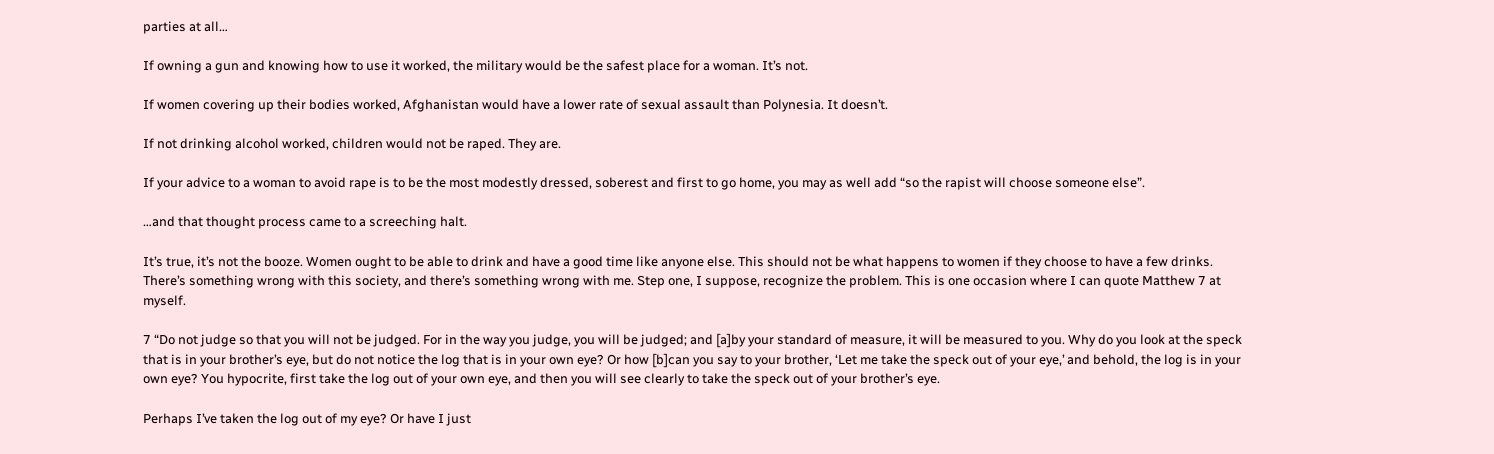parties at all…

If owning a gun and knowing how to use it worked, the military would be the safest place for a woman. It’s not.

If women covering up their bodies worked, Afghanistan would have a lower rate of sexual assault than Polynesia. It doesn’t.

If not drinking alcohol worked, children would not be raped. They are.

If your advice to a woman to avoid rape is to be the most modestly dressed, soberest and first to go home, you may as well add “so the rapist will choose someone else”.

…and that thought process came to a screeching halt.

It’s true, it’s not the booze. Women ought to be able to drink and have a good time like anyone else. This should not be what happens to women if they choose to have a few drinks. There’s something wrong with this society, and there’s something wrong with me. Step one, I suppose, recognize the problem. This is one occasion where I can quote Matthew 7 at myself.

7 “Do not judge so that you will not be judged. For in the way you judge, you will be judged; and [a]by your standard of measure, it will be measured to you. Why do you look at the speck that is in your brother’s eye, but do not notice the log that is in your own eye? Or how [b]can you say to your brother, ‘Let me take the speck out of your eye,’ and behold, the log is in your own eye? You hypocrite, first take the log out of your own eye, and then you will see clearly to take the speck out of your brother’s eye.

Perhaps I’ve taken the log out of my eye? Or have I just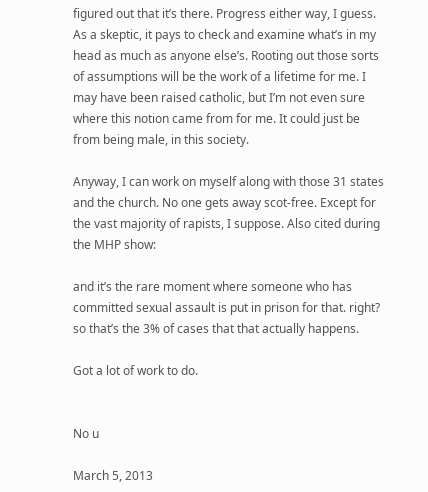figured out that it’s there. Progress either way, I guess. As a skeptic, it pays to check and examine what’s in my head as much as anyone else’s. Rooting out those sorts of assumptions will be the work of a lifetime for me. I may have been raised catholic, but I’m not even sure where this notion came from for me. It could just be from being male, in this society.

Anyway, I can work on myself along with those 31 states and the church. No one gets away scot-free. Except for the vast majority of rapists, I suppose. Also cited during the MHP show:

and it’s the rare moment where someone who has committed sexual assault is put in prison for that. right? so that’s the 3% of cases that that actually happens.

Got a lot of work to do.


No u

March 5, 2013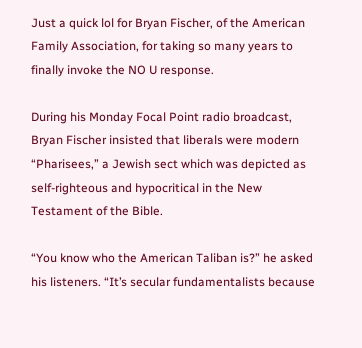Just a quick lol for Bryan Fischer, of the American Family Association, for taking so many years to finally invoke the NO U response.

During his Monday Focal Point radio broadcast, Bryan Fischer insisted that liberals were modern “Pharisees,” a Jewish sect which was depicted as self-righteous and hypocritical in the New Testament of the Bible.

“You know who the American Taliban is?” he asked his listeners. “It’s secular fundamentalists because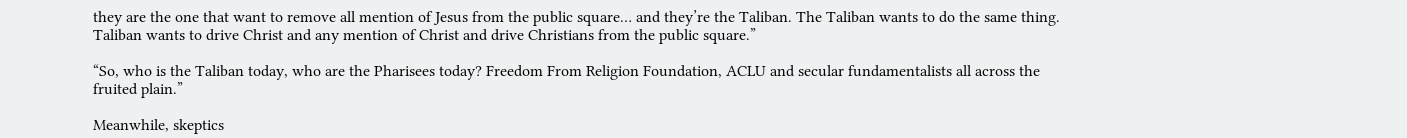they are the one that want to remove all mention of Jesus from the public square… and they’re the Taliban. The Taliban wants to do the same thing. Taliban wants to drive Christ and any mention of Christ and drive Christians from the public square.”

“So, who is the Taliban today, who are the Pharisees today? Freedom From Religion Foundation, ACLU and secular fundamentalists all across the fruited plain.”

Meanwhile, skeptics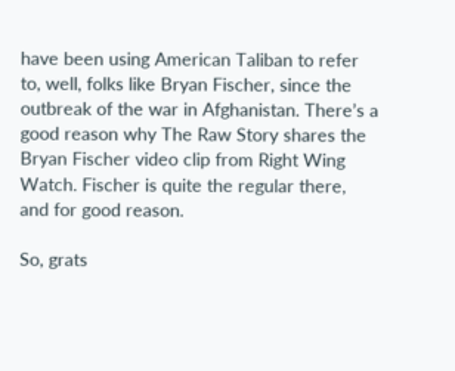have been using American Taliban to refer to, well, folks like Bryan Fischer, since the outbreak of the war in Afghanistan. There’s a good reason why The Raw Story shares the Bryan Fischer video clip from Right Wing Watch. Fischer is quite the regular there, and for good reason.

So, grats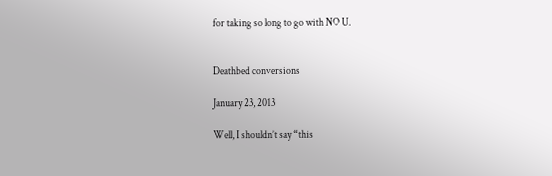for taking so long to go with NO U.


Deathbed conversions

January 23, 2013

Well, I shouldn’t say “this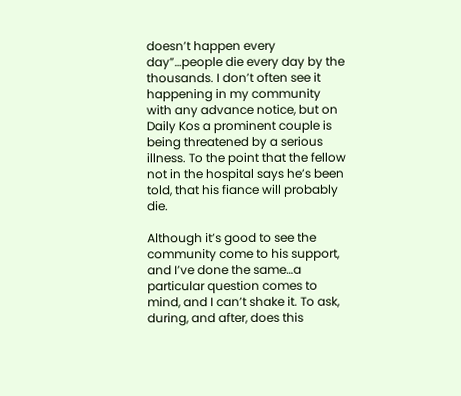doesn’t happen every day”…people die every day by the thousands. I don’t often see it happening in my community with any advance notice, but on Daily Kos a prominent couple is being threatened by a serious illness. To the point that the fellow not in the hospital says he’s been told, that his fiance will probably die.

Although it’s good to see the community come to his support, and I’ve done the same…a particular question comes to mind, and I can’t shake it. To ask, during, and after, does this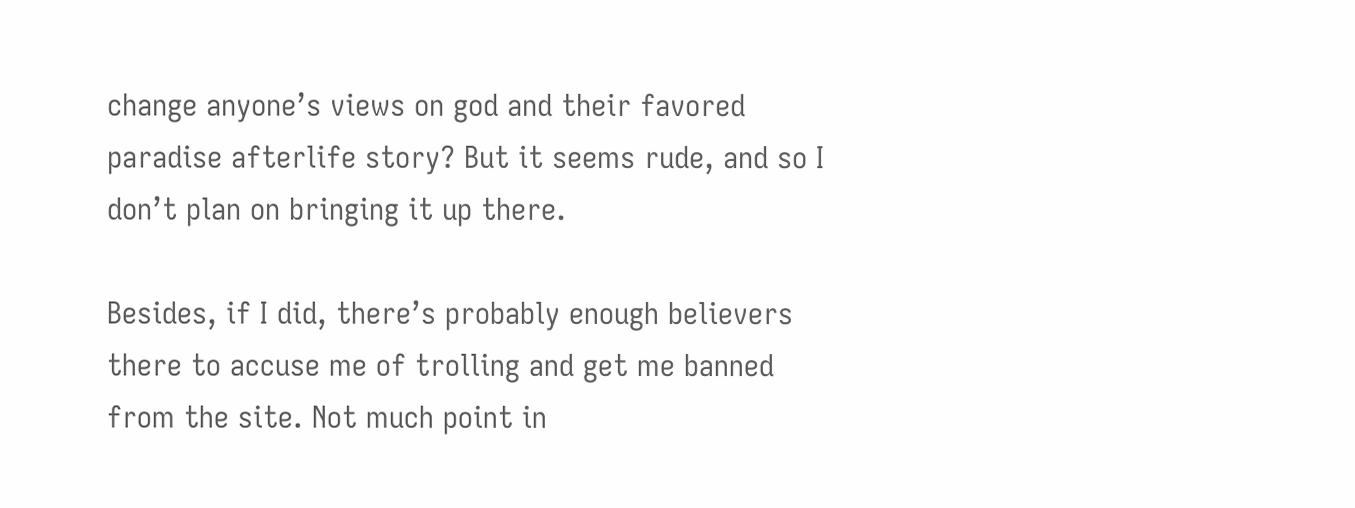change anyone’s views on god and their favored paradise afterlife story? But it seems rude, and so I don’t plan on bringing it up there.

Besides, if I did, there’s probably enough believers there to accuse me of trolling and get me banned from the site. Not much point in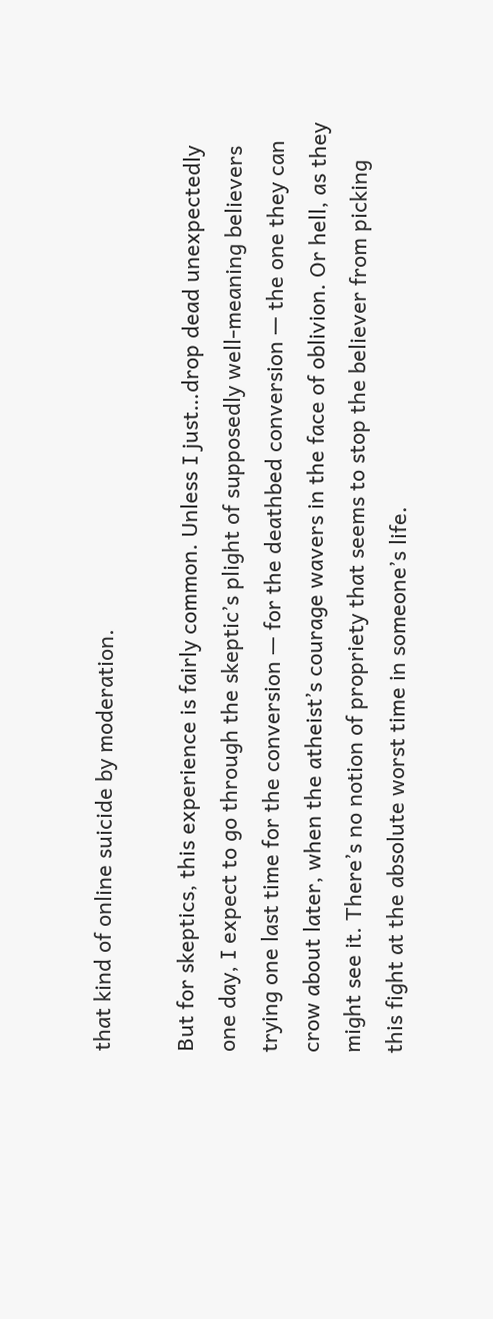that kind of online suicide by moderation.

But for skeptics, this experience is fairly common. Unless I just…drop dead unexpectedly one day, I expect to go through the skeptic’s plight of supposedly well-meaning believers trying one last time for the conversion — for the deathbed conversion — the one they can crow about later, when the atheist’s courage wavers in the face of oblivion. Or hell, as they might see it. There’s no notion of propriety that seems to stop the believer from picking this fight at the absolute worst time in someone’s life.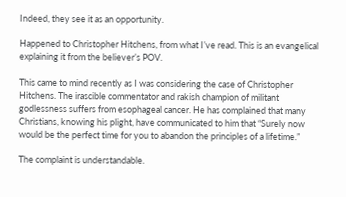Indeed, they see it as an opportunity.

Happened to Christopher Hitchens, from what I’ve read. This is an evangelical explaining it from the believer’s POV.

This came to mind recently as I was considering the case of Christopher Hitchens. The irascible commentator and rakish champion of militant godlessness suffers from esophageal cancer. He has complained that many Christians, knowing his plight, have communicated to him that “Surely now would be the perfect time for you to abandon the principles of a lifetime.”

The complaint is understandable.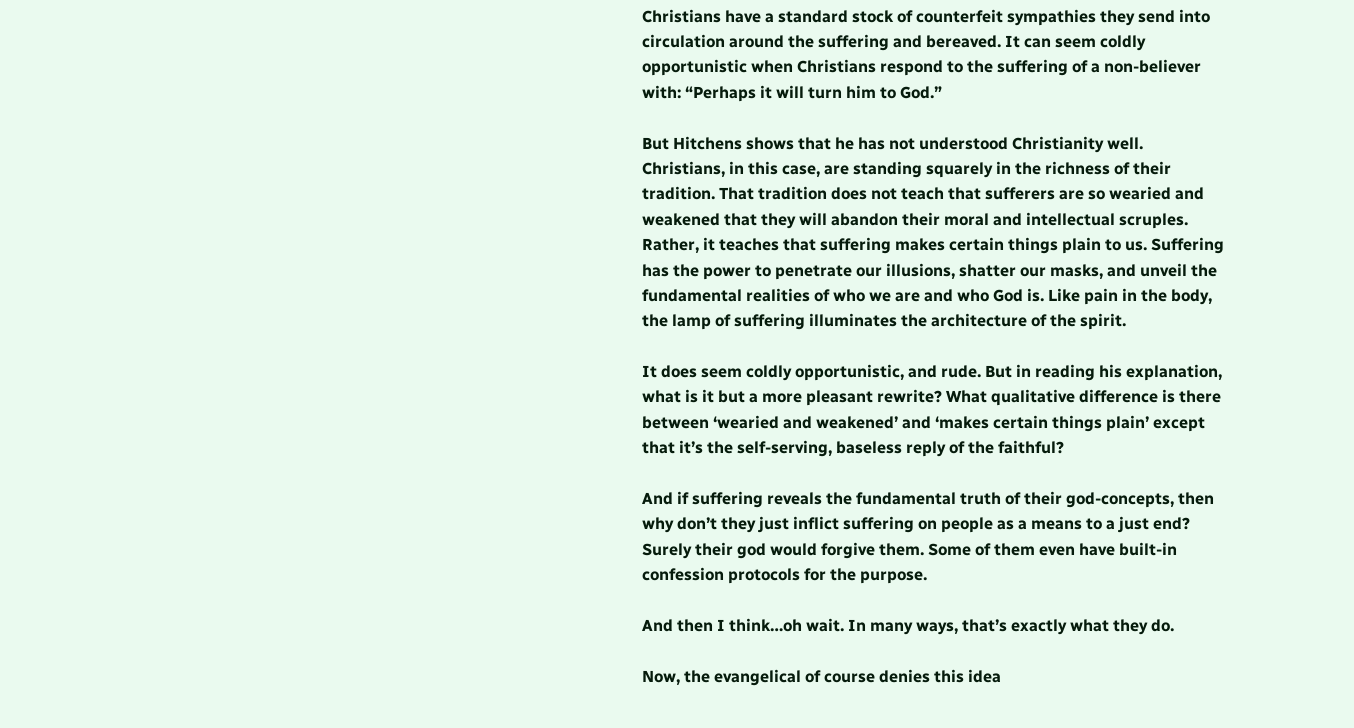Christians have a standard stock of counterfeit sympathies they send into circulation around the suffering and bereaved. It can seem coldly opportunistic when Christians respond to the suffering of a non-believer with: “Perhaps it will turn him to God.”

But Hitchens shows that he has not understood Christianity well. Christians, in this case, are standing squarely in the richness of their tradition. That tradition does not teach that sufferers are so wearied and weakened that they will abandon their moral and intellectual scruples. Rather, it teaches that suffering makes certain things plain to us. Suffering has the power to penetrate our illusions, shatter our masks, and unveil the fundamental realities of who we are and who God is. Like pain in the body, the lamp of suffering illuminates the architecture of the spirit.

It does seem coldly opportunistic, and rude. But in reading his explanation, what is it but a more pleasant rewrite? What qualitative difference is there between ‘wearied and weakened’ and ‘makes certain things plain’ except that it’s the self-serving, baseless reply of the faithful?

And if suffering reveals the fundamental truth of their god-concepts, then why don’t they just inflict suffering on people as a means to a just end? Surely their god would forgive them. Some of them even have built-in confession protocols for the purpose.

And then I think…oh wait. In many ways, that’s exactly what they do.

Now, the evangelical of course denies this idea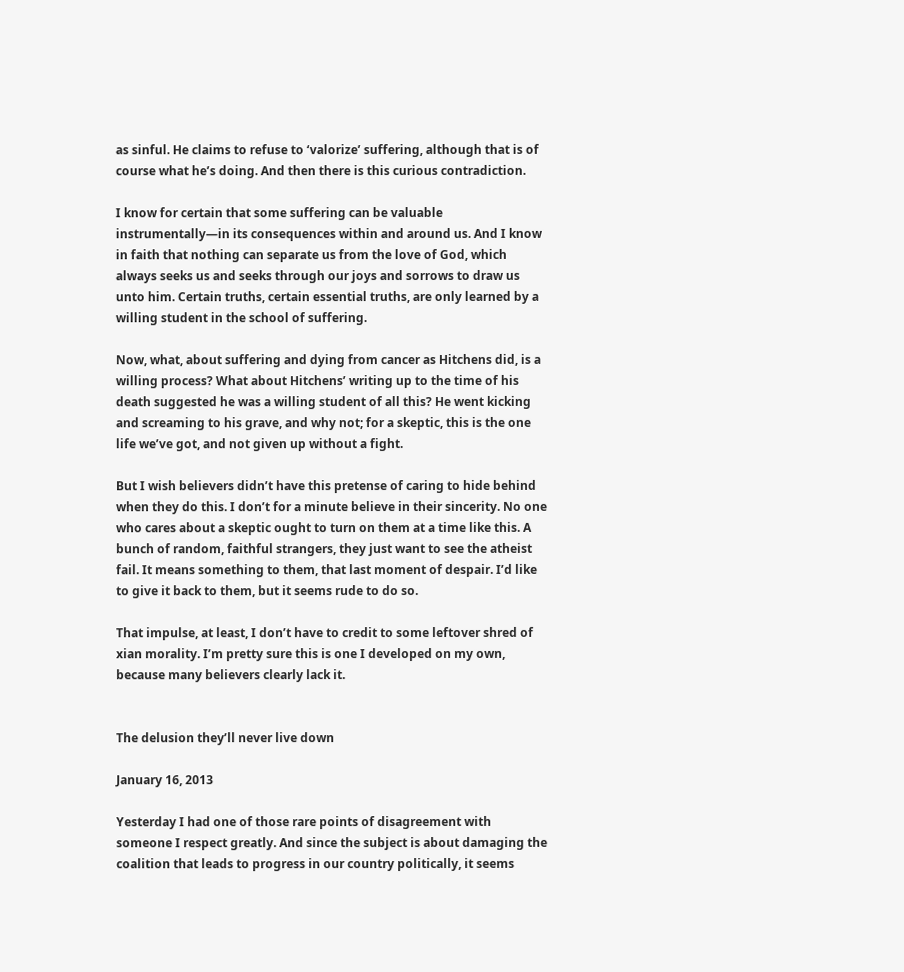as sinful. He claims to refuse to ‘valorize’ suffering, although that is of course what he’s doing. And then there is this curious contradiction.

I know for certain that some suffering can be valuable instrumentally—in its consequences within and around us. And I know in faith that nothing can separate us from the love of God, which always seeks us and seeks through our joys and sorrows to draw us unto him. Certain truths, certain essential truths, are only learned by a willing student in the school of suffering.

Now, what, about suffering and dying from cancer as Hitchens did, is a willing process? What about Hitchens’ writing up to the time of his death suggested he was a willing student of all this? He went kicking and screaming to his grave, and why not; for a skeptic, this is the one life we’ve got, and not given up without a fight.

But I wish believers didn’t have this pretense of caring to hide behind when they do this. I don’t for a minute believe in their sincerity. No one who cares about a skeptic ought to turn on them at a time like this. A bunch of random, faithful strangers, they just want to see the atheist fail. It means something to them, that last moment of despair. I’d like to give it back to them, but it seems rude to do so.

That impulse, at least, I don’t have to credit to some leftover shred of xian morality. I’m pretty sure this is one I developed on my own, because many believers clearly lack it.


The delusion they’ll never live down

January 16, 2013

Yesterday I had one of those rare points of disagreement with someone I respect greatly. And since the subject is about damaging the coalition that leads to progress in our country politically, it seems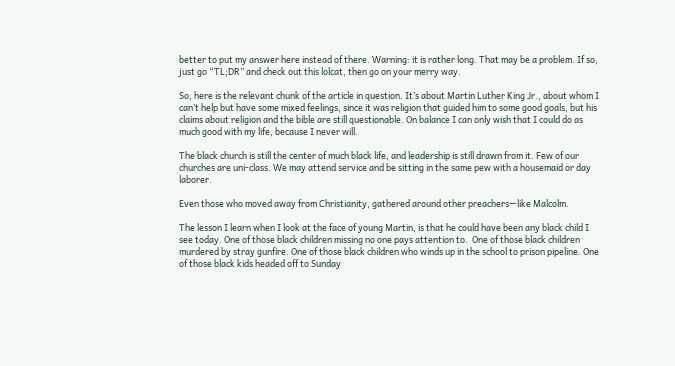better to put my answer here instead of there. Warning: it is rather long. That may be a problem. If so, just go “TL;DR” and check out this lolcat, then go on your merry way.

So, here is the relevant chunk of the article in question. It’s about Martin Luther King Jr., about whom I can’t help but have some mixed feelings, since it was religion that guided him to some good goals, but his claims about religion and the bible are still questionable. On balance I can only wish that I could do as much good with my life, because I never will.

The black church is still the center of much black life, and leadership is still drawn from it. Few of our churches are uni-class. We may attend service and be sitting in the same pew with a housemaid or day laborer.

Even those who moved away from Christianity, gathered around other preachers—like Malcolm.

The lesson I learn when I look at the face of young Martin, is that he could have been any black child I see today. One of those black children missing no one pays attention to.  One of those black children murdered by stray gunfire. One of those black children who winds up in the school to prison pipeline. One of those black kids headed off to Sunday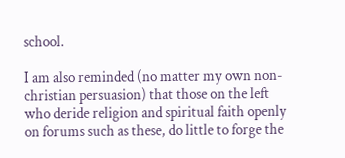school.

I am also reminded (no matter my own non-christian persuasion) that those on the left who deride religion and spiritual faith openly on forums such as these, do little to forge the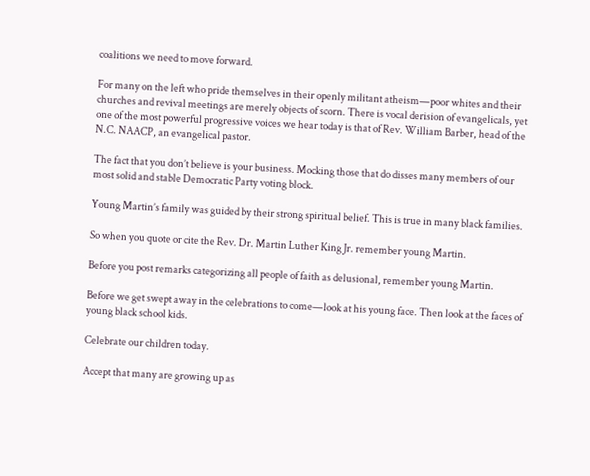coalitions we need to move forward.

For many on the left who pride themselves in their openly militant atheism—poor whites and their churches and revival meetings are merely objects of scorn. There is vocal derision of evangelicals, yet one of the most powerful progressive voices we hear today is that of Rev. William Barber, head of the N.C. NAACP, an evangelical pastor.

The fact that you don’t believe is your business. Mocking those that do disses many members of our most solid and stable Democratic Party voting block.

Young Martin’s family was guided by their strong spiritual belief. This is true in many black families.

So when you quote or cite the Rev. Dr. Martin Luther King Jr. remember young Martin.

Before you post remarks categorizing all people of faith as delusional, remember young Martin.

Before we get swept away in the celebrations to come—look at his young face. Then look at the faces of young black school kids.

Celebrate our children today.

Accept that many are growing up as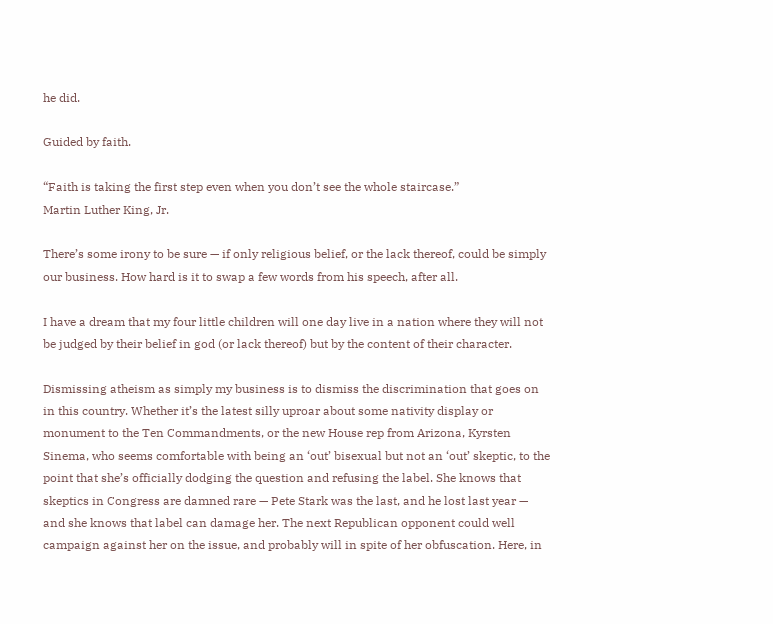he did.

Guided by faith.

“Faith is taking the first step even when you don’t see the whole staircase.”
Martin Luther King, Jr.

There’s some irony to be sure — if only religious belief, or the lack thereof, could be simply our business. How hard is it to swap a few words from his speech, after all.

I have a dream that my four little children will one day live in a nation where they will not be judged by their belief in god (or lack thereof) but by the content of their character.

Dismissing atheism as simply my business is to dismiss the discrimination that goes on in this country. Whether it’s the latest silly uproar about some nativity display or monument to the Ten Commandments, or the new House rep from Arizona, Kyrsten Sinema, who seems comfortable with being an ‘out’ bisexual but not an ‘out’ skeptic, to the point that she’s officially dodging the question and refusing the label. She knows that skeptics in Congress are damned rare — Pete Stark was the last, and he lost last year — and she knows that label can damage her. The next Republican opponent could well campaign against her on the issue, and probably will in spite of her obfuscation. Here, in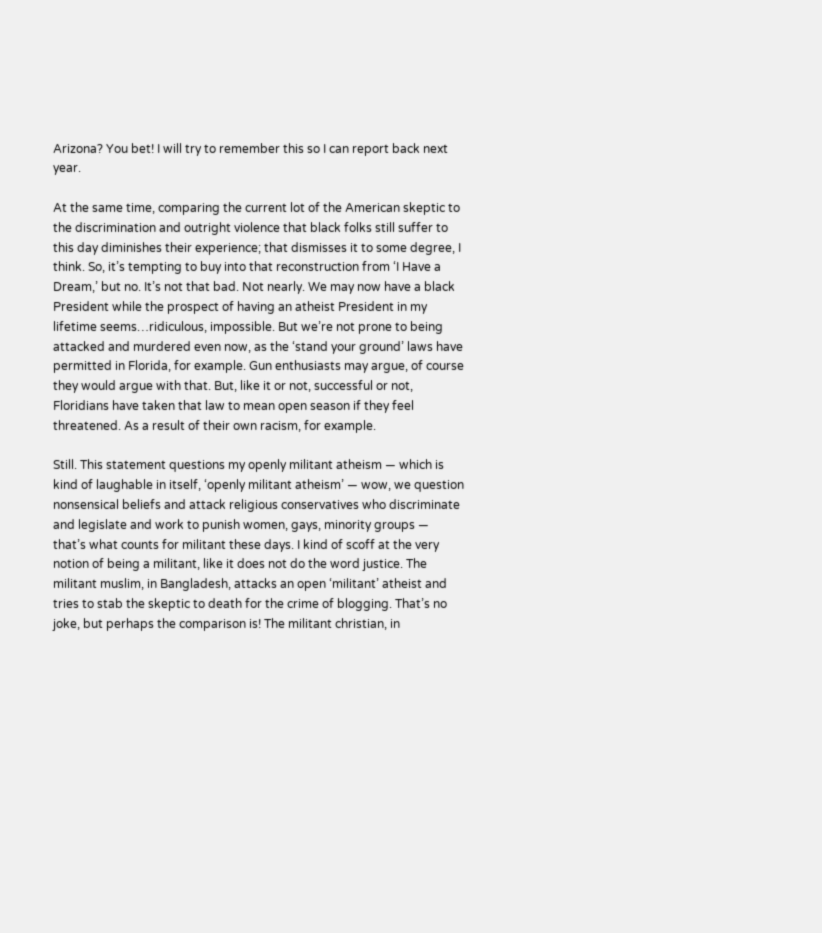Arizona? You bet! I will try to remember this so I can report back next year.

At the same time, comparing the current lot of the American skeptic to the discrimination and outright violence that black folks still suffer to this day diminishes their experience; that dismisses it to some degree, I think. So, it’s tempting to buy into that reconstruction from ‘I Have a Dream,’ but no. It’s not that bad. Not nearly. We may now have a black President while the prospect of having an atheist President in my lifetime seems…ridiculous, impossible. But we’re not prone to being attacked and murdered even now, as the ‘stand your ground’ laws have permitted in Florida, for example. Gun enthusiasts may argue, of course they would argue with that. But, like it or not, successful or not, Floridians have taken that law to mean open season if they feel threatened. As a result of their own racism, for example.

Still. This statement questions my openly militant atheism — which is kind of laughable in itself, ‘openly militant atheism’ — wow, we question nonsensical beliefs and attack religious conservatives who discriminate and legislate and work to punish women, gays, minority groups — that’s what counts for militant these days. I kind of scoff at the very notion of being a militant, like it does not do the word justice. The militant muslim, in Bangladesh, attacks an open ‘militant’ atheist and tries to stab the skeptic to death for the crime of blogging. That’s no joke, but perhaps the comparison is! The militant christian, in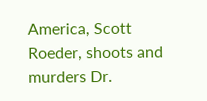America, Scott Roeder, shoots and murders Dr.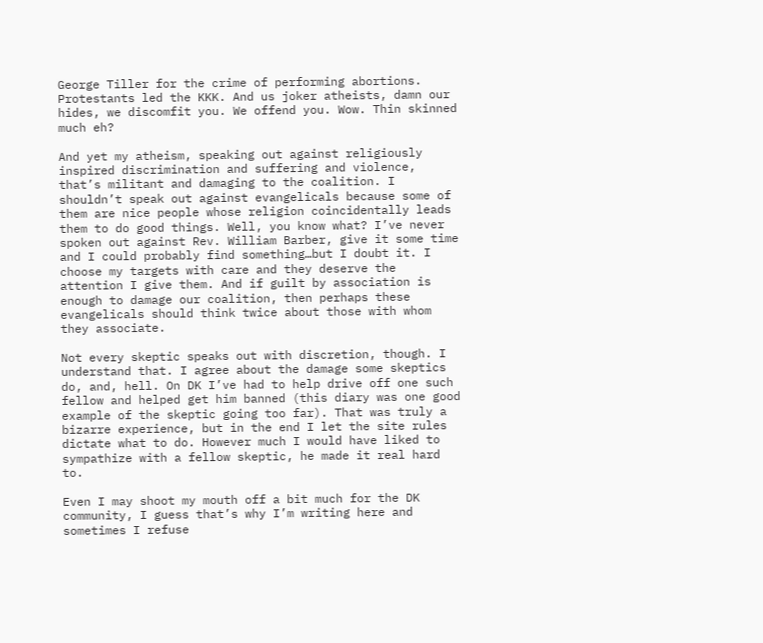George Tiller for the crime of performing abortions. Protestants led the KKK. And us joker atheists, damn our hides, we discomfit you. We offend you. Wow. Thin skinned much eh?

And yet my atheism, speaking out against religiously inspired discrimination and suffering and violence, that’s militant and damaging to the coalition. I shouldn’t speak out against evangelicals because some of them are nice people whose religion coincidentally leads them to do good things. Well, you know what? I’ve never spoken out against Rev. William Barber, give it some time and I could probably find something…but I doubt it. I choose my targets with care and they deserve the attention I give them. And if guilt by association is enough to damage our coalition, then perhaps these evangelicals should think twice about those with whom they associate.

Not every skeptic speaks out with discretion, though. I understand that. I agree about the damage some skeptics do, and, hell. On DK I’ve had to help drive off one such fellow and helped get him banned (this diary was one good example of the skeptic going too far). That was truly a bizarre experience, but in the end I let the site rules dictate what to do. However much I would have liked to sympathize with a fellow skeptic, he made it real hard to.

Even I may shoot my mouth off a bit much for the DK community, I guess that’s why I’m writing here and sometimes I refuse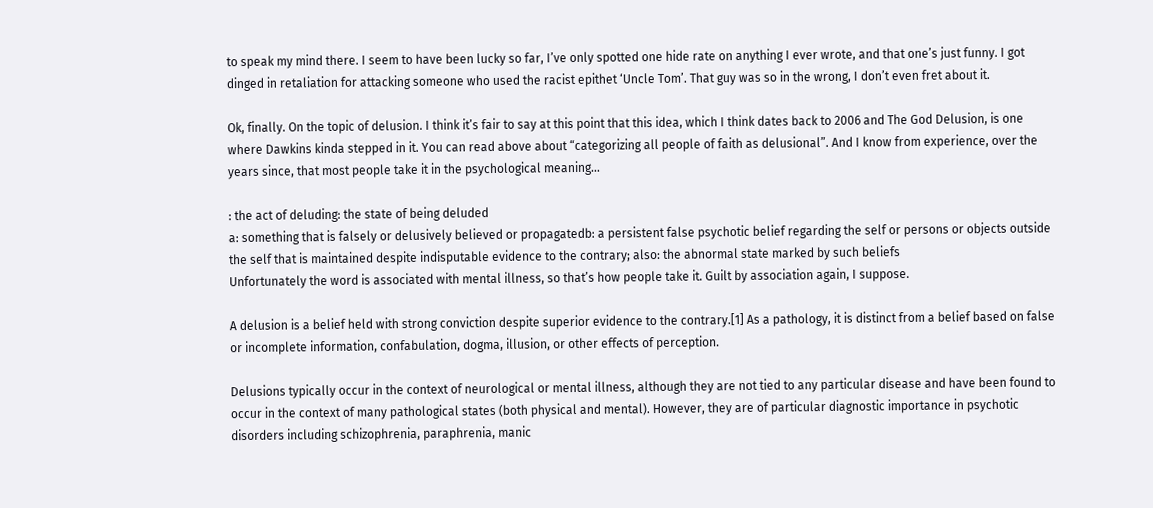to speak my mind there. I seem to have been lucky so far, I’ve only spotted one hide rate on anything I ever wrote, and that one’s just funny. I got dinged in retaliation for attacking someone who used the racist epithet ‘Uncle Tom’. That guy was so in the wrong, I don’t even fret about it.

Ok, finally. On the topic of delusion. I think it’s fair to say at this point that this idea, which I think dates back to 2006 and The God Delusion, is one where Dawkins kinda stepped in it. You can read above about “categorizing all people of faith as delusional”. And I know from experience, over the years since, that most people take it in the psychological meaning…

: the act of deluding: the state of being deluded
a: something that is falsely or delusively believed or propagatedb: a persistent false psychotic belief regarding the self or persons or objects outside the self that is maintained despite indisputable evidence to the contrary; also: the abnormal state marked by such beliefs
Unfortunately the word is associated with mental illness, so that’s how people take it. Guilt by association again, I suppose.

A delusion is a belief held with strong conviction despite superior evidence to the contrary.[1] As a pathology, it is distinct from a belief based on false or incomplete information, confabulation, dogma, illusion, or other effects of perception.

Delusions typically occur in the context of neurological or mental illness, although they are not tied to any particular disease and have been found to occur in the context of many pathological states (both physical and mental). However, they are of particular diagnostic importance in psychotic disorders including schizophrenia, paraphrenia, manic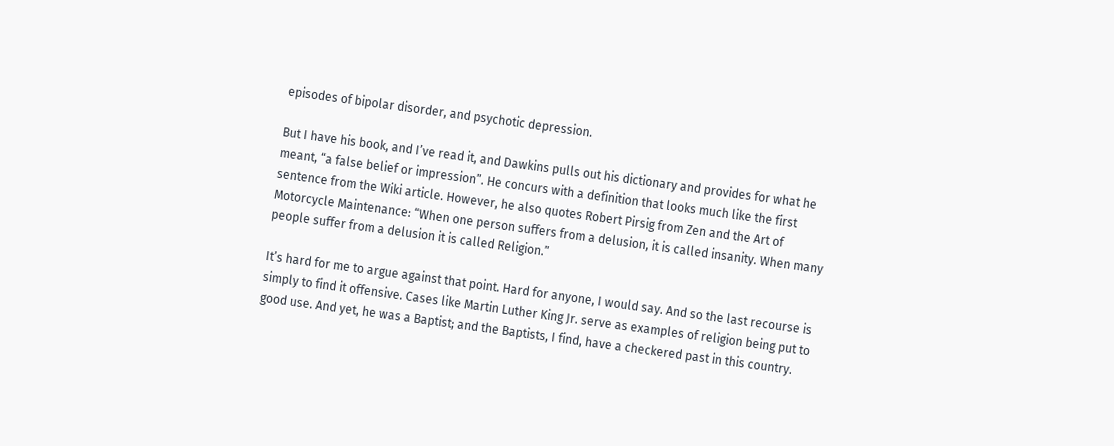episodes of bipolar disorder, and psychotic depression.

But I have his book, and I’ve read it, and Dawkins pulls out his dictionary and provides for what he meant, “a false belief or impression”. He concurs with a definition that looks much like the first sentence from the Wiki article. However, he also quotes Robert Pirsig from Zen and the Art of Motorcycle Maintenance: “When one person suffers from a delusion, it is called insanity. When many people suffer from a delusion it is called Religion.”

It’s hard for me to argue against that point. Hard for anyone, I would say. And so the last recourse is simply to find it offensive. Cases like Martin Luther King Jr. serve as examples of religion being put to good use. And yet, he was a Baptist; and the Baptists, I find, have a checkered past in this country.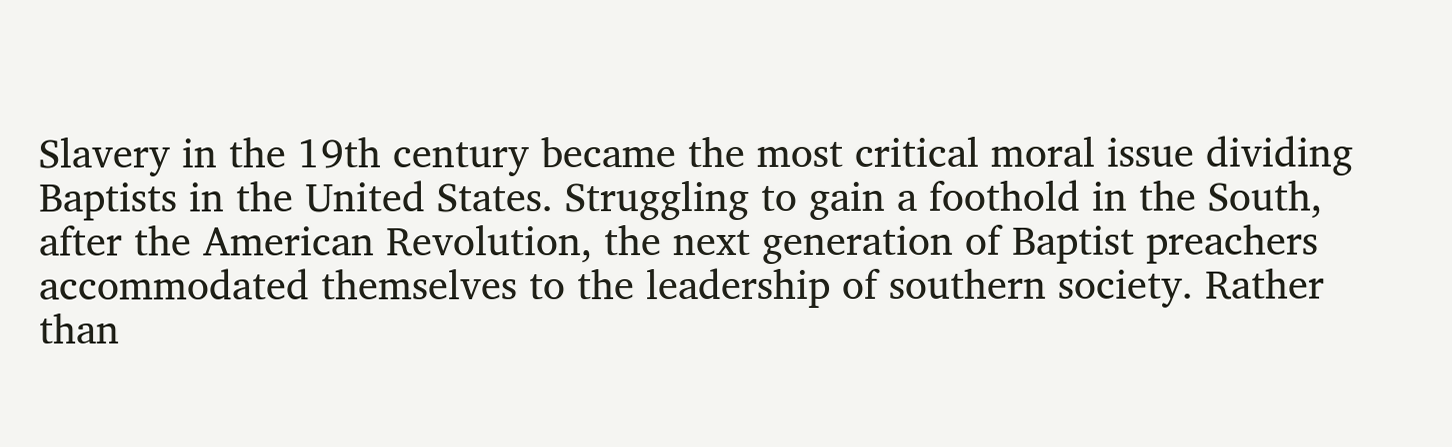Slavery in the 19th century became the most critical moral issue dividing Baptists in the United States. Struggling to gain a foothold in the South, after the American Revolution, the next generation of Baptist preachers accommodated themselves to the leadership of southern society. Rather than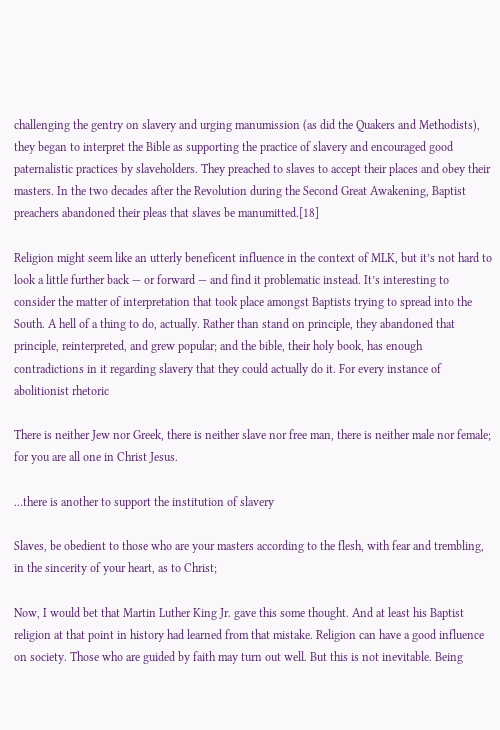challenging the gentry on slavery and urging manumission (as did the Quakers and Methodists), they began to interpret the Bible as supporting the practice of slavery and encouraged good paternalistic practices by slaveholders. They preached to slaves to accept their places and obey their masters. In the two decades after the Revolution during the Second Great Awakening, Baptist preachers abandoned their pleas that slaves be manumitted.[18]

Religion might seem like an utterly beneficent influence in the context of MLK, but it’s not hard to look a little further back — or forward — and find it problematic instead. It’s interesting to consider the matter of interpretation that took place amongst Baptists trying to spread into the South. A hell of a thing to do, actually. Rather than stand on principle, they abandoned that principle, reinterpreted, and grew popular; and the bible, their holy book, has enough contradictions in it regarding slavery that they could actually do it. For every instance of abolitionist rhetoric

There is neither Jew nor Greek, there is neither slave nor free man, there is neither male nor female; for you are all one in Christ Jesus.

…there is another to support the institution of slavery

Slaves, be obedient to those who are your masters according to the flesh, with fear and trembling, in the sincerity of your heart, as to Christ;

Now, I would bet that Martin Luther King Jr. gave this some thought. And at least his Baptist religion at that point in history had learned from that mistake. Religion can have a good influence on society. Those who are guided by faith may turn out well. But this is not inevitable. Being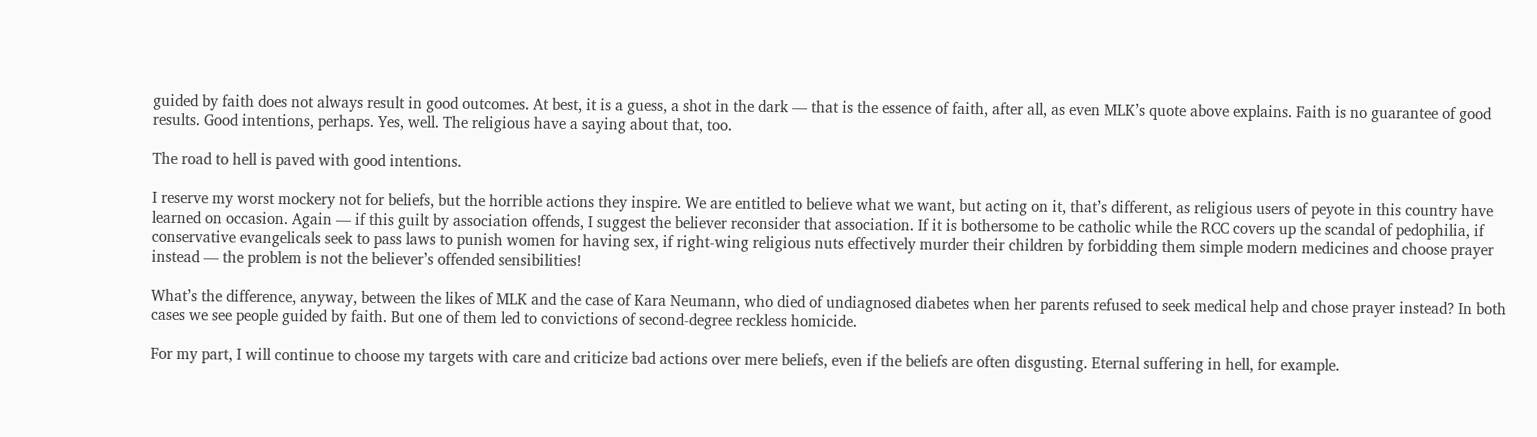guided by faith does not always result in good outcomes. At best, it is a guess, a shot in the dark — that is the essence of faith, after all, as even MLK’s quote above explains. Faith is no guarantee of good results. Good intentions, perhaps. Yes, well. The religious have a saying about that, too.

The road to hell is paved with good intentions.

I reserve my worst mockery not for beliefs, but the horrible actions they inspire. We are entitled to believe what we want, but acting on it, that’s different, as religious users of peyote in this country have learned on occasion. Again — if this guilt by association offends, I suggest the believer reconsider that association. If it is bothersome to be catholic while the RCC covers up the scandal of pedophilia, if conservative evangelicals seek to pass laws to punish women for having sex, if right-wing religious nuts effectively murder their children by forbidding them simple modern medicines and choose prayer instead — the problem is not the believer’s offended sensibilities!

What’s the difference, anyway, between the likes of MLK and the case of Kara Neumann, who died of undiagnosed diabetes when her parents refused to seek medical help and chose prayer instead? In both cases we see people guided by faith. But one of them led to convictions of second-degree reckless homicide.

For my part, I will continue to choose my targets with care and criticize bad actions over mere beliefs, even if the beliefs are often disgusting. Eternal suffering in hell, for example.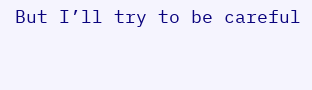But I’ll try to be careful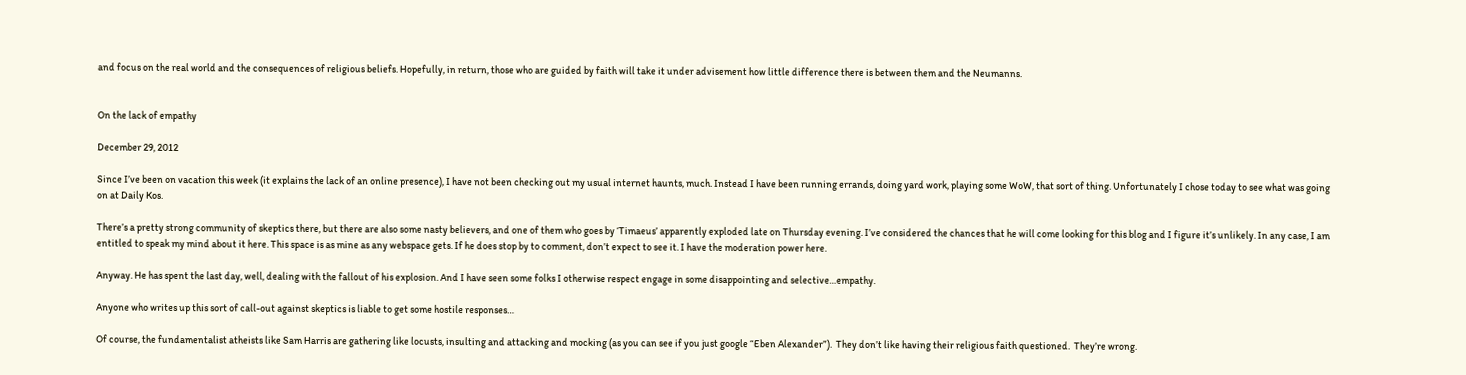and focus on the real world and the consequences of religious beliefs. Hopefully, in return, those who are guided by faith will take it under advisement how little difference there is between them and the Neumanns.


On the lack of empathy

December 29, 2012

Since I’ve been on vacation this week (it explains the lack of an online presence), I have not been checking out my usual internet haunts, much. Instead I have been running errands, doing yard work, playing some WoW, that sort of thing. Unfortunately I chose today to see what was going on at Daily Kos.

There’s a pretty strong community of skeptics there, but there are also some nasty believers, and one of them who goes by ‘Timaeus’ apparently exploded late on Thursday evening. I’ve considered the chances that he will come looking for this blog and I figure it’s unlikely. In any case, I am entitled to speak my mind about it here. This space is as mine as any webspace gets. If he does stop by to comment, don’t expect to see it. I have the moderation power here.

Anyway. He has spent the last day, well, dealing with the fallout of his explosion. And I have seen some folks I otherwise respect engage in some disappointing and selective…empathy.

Anyone who writes up this sort of call-out against skeptics is liable to get some hostile responses…

Of course, the fundamentalist atheists like Sam Harris are gathering like locusts, insulting and attacking and mocking (as you can see if you just google “Eben Alexander”).  They don’t like having their religious faith questioned.  They’re wrong.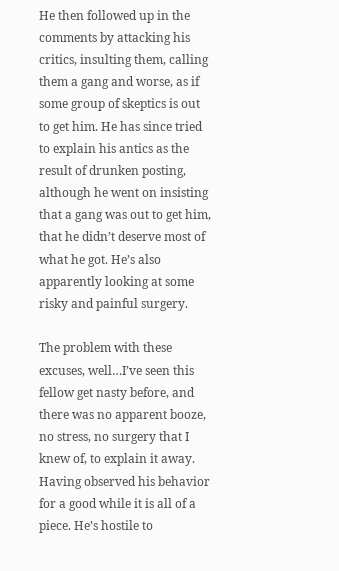He then followed up in the comments by attacking his critics, insulting them, calling them a gang and worse, as if some group of skeptics is out to get him. He has since tried to explain his antics as the result of drunken posting, although he went on insisting that a gang was out to get him, that he didn’t deserve most of what he got. He’s also apparently looking at some risky and painful surgery.

The problem with these excuses, well…I’ve seen this fellow get nasty before, and there was no apparent booze, no stress, no surgery that I knew of, to explain it away. Having observed his behavior for a good while it is all of a piece. He’s hostile to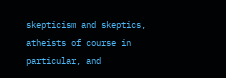skepticism and skeptics, atheists of course in particular, and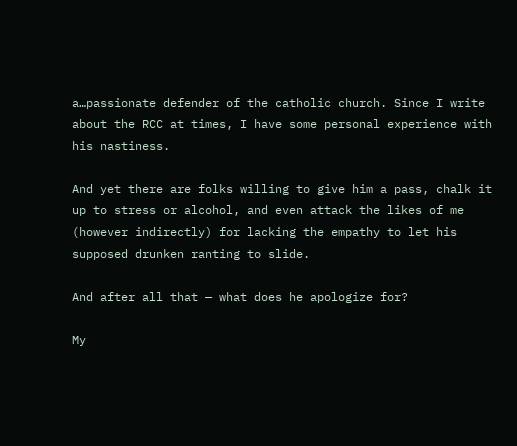a…passionate defender of the catholic church. Since I write about the RCC at times, I have some personal experience with his nastiness.

And yet there are folks willing to give him a pass, chalk it up to stress or alcohol, and even attack the likes of me (however indirectly) for lacking the empathy to let his supposed drunken ranting to slide.

And after all that — what does he apologize for?

My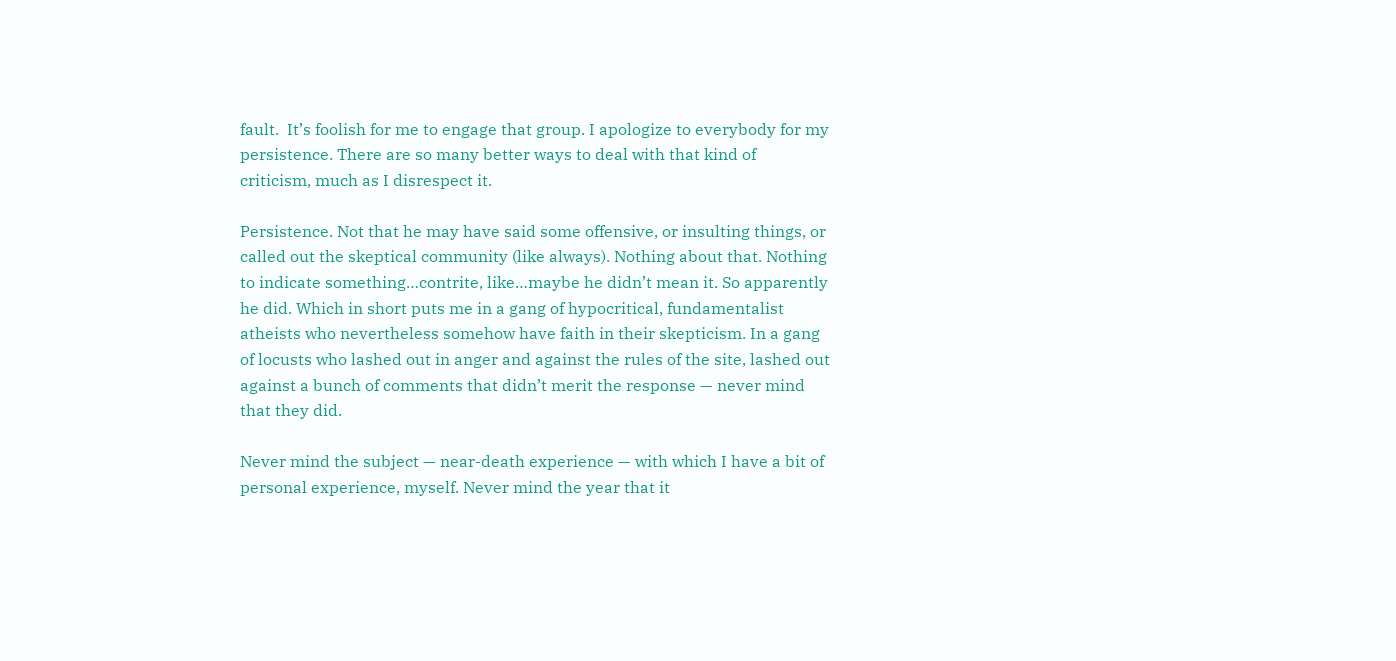fault.  It’s foolish for me to engage that group. I apologize to everybody for my persistence. There are so many better ways to deal with that kind of criticism, much as I disrespect it.

Persistence. Not that he may have said some offensive, or insulting things, or called out the skeptical community (like always). Nothing about that. Nothing to indicate something…contrite, like…maybe he didn’t mean it. So apparently he did. Which in short puts me in a gang of hypocritical, fundamentalist atheists who nevertheless somehow have faith in their skepticism. In a gang of locusts who lashed out in anger and against the rules of the site, lashed out against a bunch of comments that didn’t merit the response — never mind that they did.

Never mind the subject — near-death experience — with which I have a bit of personal experience, myself. Never mind the year that it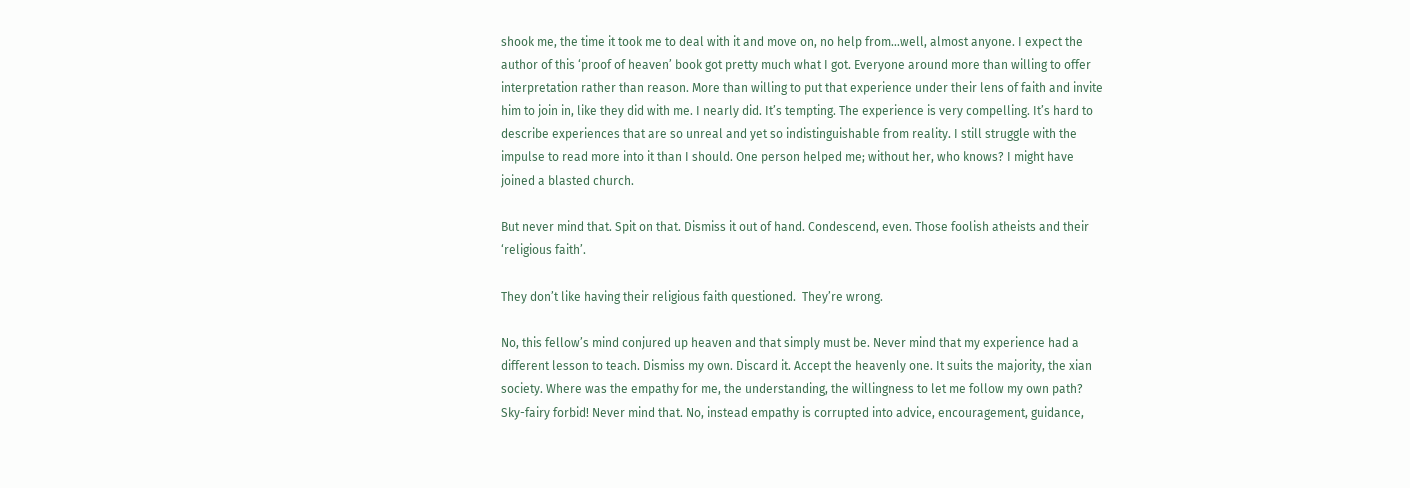shook me, the time it took me to deal with it and move on, no help from…well, almost anyone. I expect the author of this ‘proof of heaven’ book got pretty much what I got. Everyone around more than willing to offer interpretation rather than reason. More than willing to put that experience under their lens of faith and invite him to join in, like they did with me. I nearly did. It’s tempting. The experience is very compelling. It’s hard to describe experiences that are so unreal and yet so indistinguishable from reality. I still struggle with the impulse to read more into it than I should. One person helped me; without her, who knows? I might have joined a blasted church.

But never mind that. Spit on that. Dismiss it out of hand. Condescend, even. Those foolish atheists and their ‘religious faith’.

They don’t like having their religious faith questioned.  They’re wrong.

No, this fellow’s mind conjured up heaven and that simply must be. Never mind that my experience had a different lesson to teach. Dismiss my own. Discard it. Accept the heavenly one. It suits the majority, the xian society. Where was the empathy for me, the understanding, the willingness to let me follow my own path? Sky-fairy forbid! Never mind that. No, instead empathy is corrupted into advice, encouragement, guidance,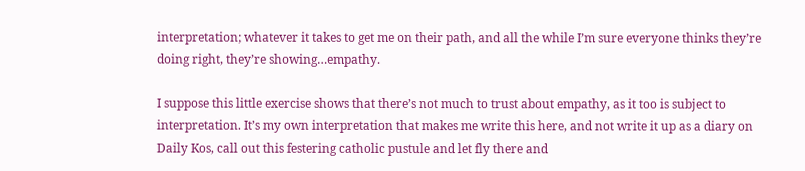interpretation; whatever it takes to get me on their path, and all the while I’m sure everyone thinks they’re doing right, they’re showing…empathy.

I suppose this little exercise shows that there’s not much to trust about empathy, as it too is subject to interpretation. It’s my own interpretation that makes me write this here, and not write it up as a diary on Daily Kos, call out this festering catholic pustule and let fly there and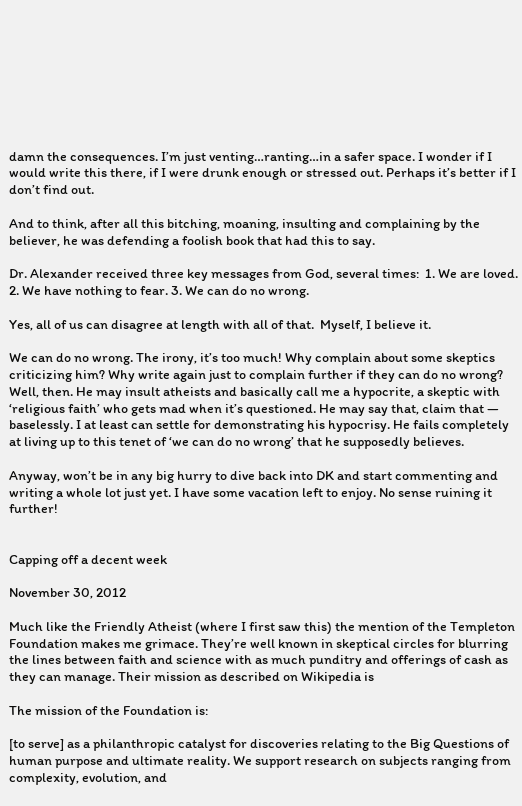damn the consequences. I’m just venting…ranting…in a safer space. I wonder if I would write this there, if I were drunk enough or stressed out. Perhaps it’s better if I don’t find out.

And to think, after all this bitching, moaning, insulting and complaining by the believer, he was defending a foolish book that had this to say.

Dr. Alexander received three key messages from God, several times:  1. We are loved. 2. We have nothing to fear. 3. We can do no wrong.

Yes, all of us can disagree at length with all of that.  Myself, I believe it.

We can do no wrong. The irony, it’s too much! Why complain about some skeptics criticizing him? Why write again just to complain further if they can do no wrong? Well, then. He may insult atheists and basically call me a hypocrite, a skeptic with ‘religious faith’ who gets mad when it’s questioned. He may say that, claim that — baselessly. I at least can settle for demonstrating his hypocrisy. He fails completely at living up to this tenet of ‘we can do no wrong’ that he supposedly believes.

Anyway, won’t be in any big hurry to dive back into DK and start commenting and writing a whole lot just yet. I have some vacation left to enjoy. No sense ruining it further!


Capping off a decent week

November 30, 2012

Much like the Friendly Atheist (where I first saw this) the mention of the Templeton Foundation makes me grimace. They’re well known in skeptical circles for blurring the lines between faith and science with as much punditry and offerings of cash as they can manage. Their mission as described on Wikipedia is

The mission of the Foundation is:

[to serve] as a philanthropic catalyst for discoveries relating to the Big Questions of human purpose and ultimate reality. We support research on subjects ranging from complexity, evolution, and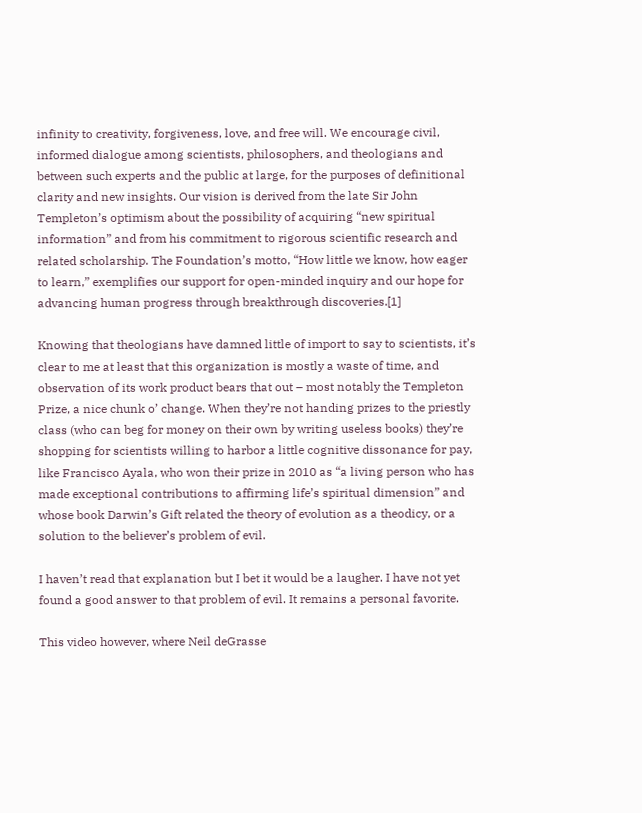infinity to creativity, forgiveness, love, and free will. We encourage civil, informed dialogue among scientists, philosophers, and theologians and between such experts and the public at large, for the purposes of definitional clarity and new insights. Our vision is derived from the late Sir John Templeton’s optimism about the possibility of acquiring “new spiritual information” and from his commitment to rigorous scientific research and related scholarship. The Foundation’s motto, “How little we know, how eager to learn,” exemplifies our support for open-minded inquiry and our hope for advancing human progress through breakthrough discoveries.[1]

Knowing that theologians have damned little of import to say to scientists, it’s clear to me at least that this organization is mostly a waste of time, and observation of its work product bears that out – most notably the Templeton Prize, a nice chunk o’ change. When they’re not handing prizes to the priestly class (who can beg for money on their own by writing useless books) they’re shopping for scientists willing to harbor a little cognitive dissonance for pay, like Francisco Ayala, who won their prize in 2010 as “a living person who has made exceptional contributions to affirming life’s spiritual dimension” and whose book Darwin’s Gift related the theory of evolution as a theodicy, or a solution to the believer’s problem of evil.

I haven’t read that explanation but I bet it would be a laugher. I have not yet found a good answer to that problem of evil. It remains a personal favorite.

This video however, where Neil deGrasse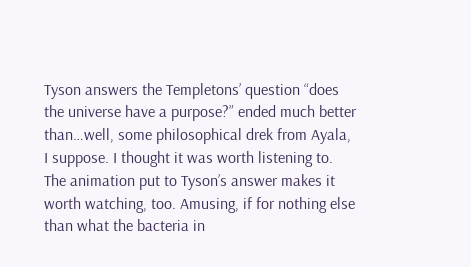Tyson answers the Templetons’ question “does the universe have a purpose?” ended much better than…well, some philosophical drek from Ayala, I suppose. I thought it was worth listening to. The animation put to Tyson’s answer makes it worth watching, too. Amusing, if for nothing else than what the bacteria in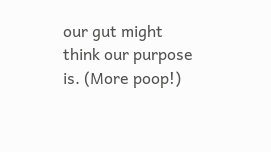our gut might think our purpose is. (More poop!)